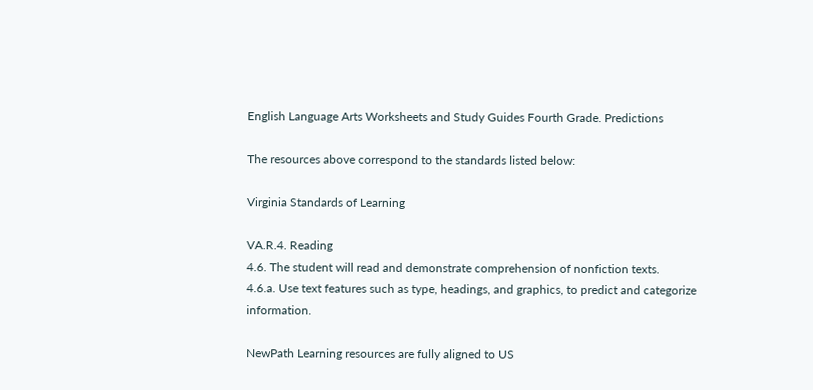English Language Arts Worksheets and Study Guides Fourth Grade. Predictions

The resources above correspond to the standards listed below:

Virginia Standards of Learning

VA.R.4. Reading
4.6. The student will read and demonstrate comprehension of nonfiction texts.
4.6.a. Use text features such as type, headings, and graphics, to predict and categorize information.

NewPath Learning resources are fully aligned to US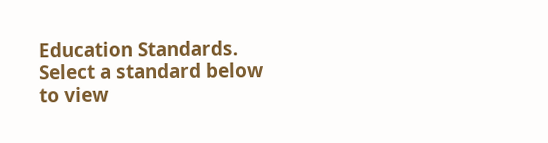Education Standards. Select a standard below to view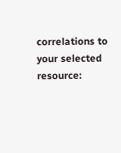correlations to your selected resource: